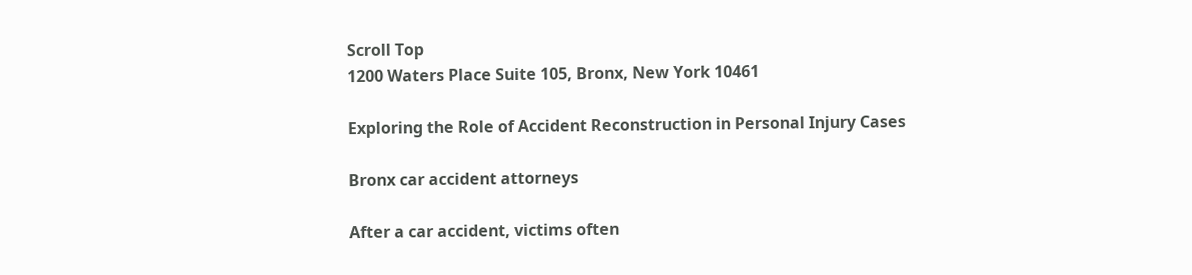Scroll Top
1200 Waters Place Suite 105, Bronx, New York 10461

Exploring the Role of Accident Reconstruction in Personal Injury Cases

Bronx car accident attorneys

After a car accident, victims often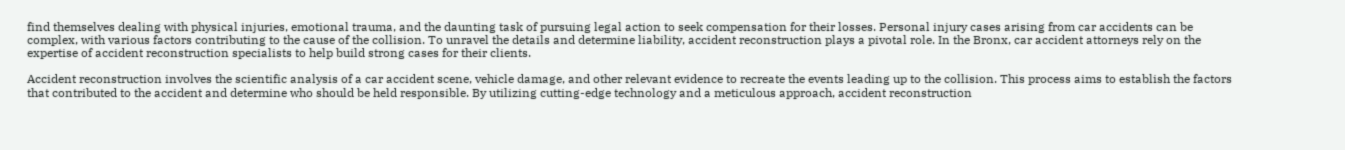find themselves dealing with physical injuries, emotional trauma, and the daunting task of pursuing legal action to seek compensation for their losses. Personal injury cases arising from car accidents can be complex, with various factors contributing to the cause of the collision. To unravel the details and determine liability, accident reconstruction plays a pivotal role. In the Bronx, car accident attorneys rely on the expertise of accident reconstruction specialists to help build strong cases for their clients.

Accident reconstruction involves the scientific analysis of a car accident scene, vehicle damage, and other relevant evidence to recreate the events leading up to the collision. This process aims to establish the factors that contributed to the accident and determine who should be held responsible. By utilizing cutting-edge technology and a meticulous approach, accident reconstruction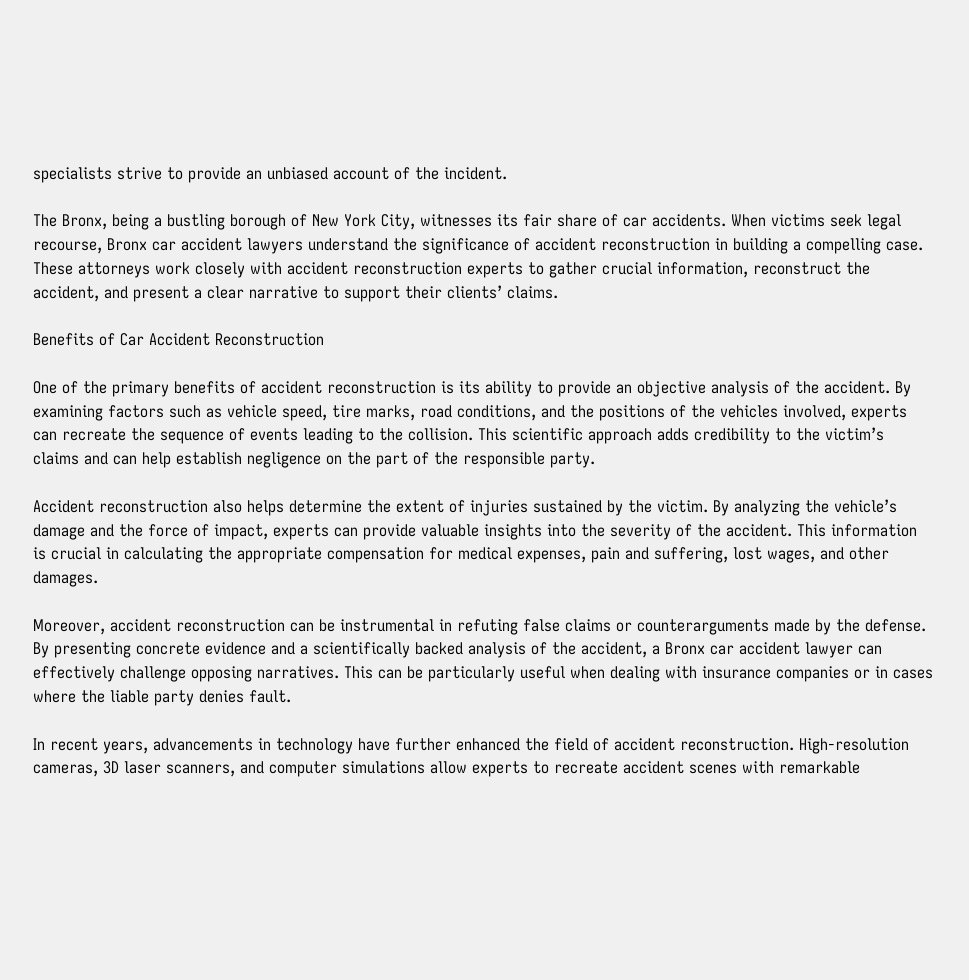specialists strive to provide an unbiased account of the incident.

The Bronx, being a bustling borough of New York City, witnesses its fair share of car accidents. When victims seek legal recourse, Bronx car accident lawyers understand the significance of accident reconstruction in building a compelling case. These attorneys work closely with accident reconstruction experts to gather crucial information, reconstruct the accident, and present a clear narrative to support their clients’ claims.

Benefits of Car Accident Reconstruction

One of the primary benefits of accident reconstruction is its ability to provide an objective analysis of the accident. By examining factors such as vehicle speed, tire marks, road conditions, and the positions of the vehicles involved, experts can recreate the sequence of events leading to the collision. This scientific approach adds credibility to the victim’s claims and can help establish negligence on the part of the responsible party.

Accident reconstruction also helps determine the extent of injuries sustained by the victim. By analyzing the vehicle’s damage and the force of impact, experts can provide valuable insights into the severity of the accident. This information is crucial in calculating the appropriate compensation for medical expenses, pain and suffering, lost wages, and other damages.

Moreover, accident reconstruction can be instrumental in refuting false claims or counterarguments made by the defense. By presenting concrete evidence and a scientifically backed analysis of the accident, a Bronx car accident lawyer can effectively challenge opposing narratives. This can be particularly useful when dealing with insurance companies or in cases where the liable party denies fault.

In recent years, advancements in technology have further enhanced the field of accident reconstruction. High-resolution cameras, 3D laser scanners, and computer simulations allow experts to recreate accident scenes with remarkable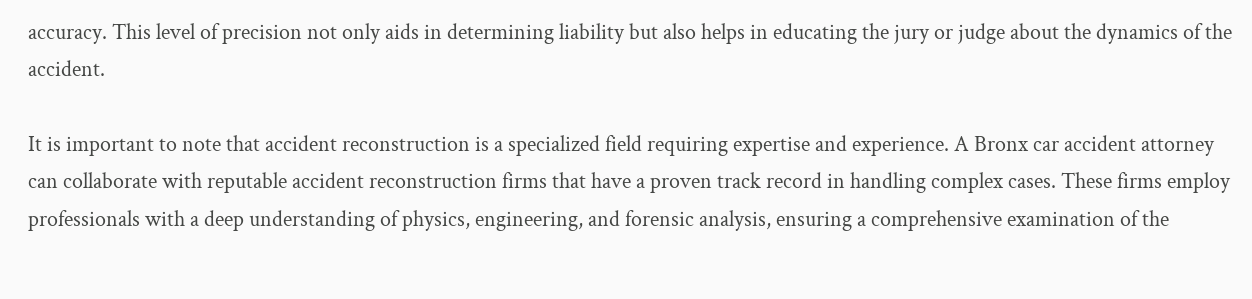accuracy. This level of precision not only aids in determining liability but also helps in educating the jury or judge about the dynamics of the accident.

It is important to note that accident reconstruction is a specialized field requiring expertise and experience. A Bronx car accident attorney can collaborate with reputable accident reconstruction firms that have a proven track record in handling complex cases. These firms employ professionals with a deep understanding of physics, engineering, and forensic analysis, ensuring a comprehensive examination of the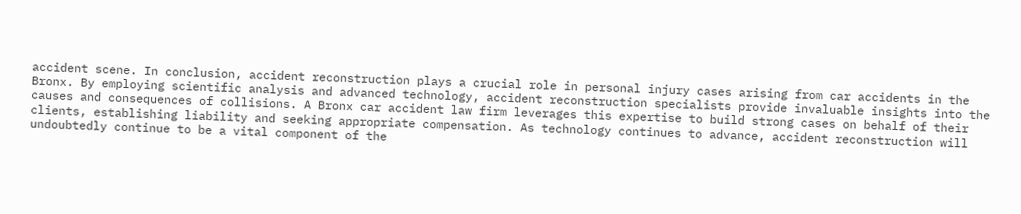accident scene. In conclusion, accident reconstruction plays a crucial role in personal injury cases arising from car accidents in the Bronx. By employing scientific analysis and advanced technology, accident reconstruction specialists provide invaluable insights into the causes and consequences of collisions. A Bronx car accident law firm leverages this expertise to build strong cases on behalf of their clients, establishing liability and seeking appropriate compensation. As technology continues to advance, accident reconstruction will undoubtedly continue to be a vital component of the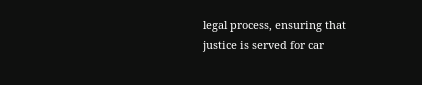legal process, ensuring that justice is served for car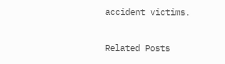accident victims.

Related Posts